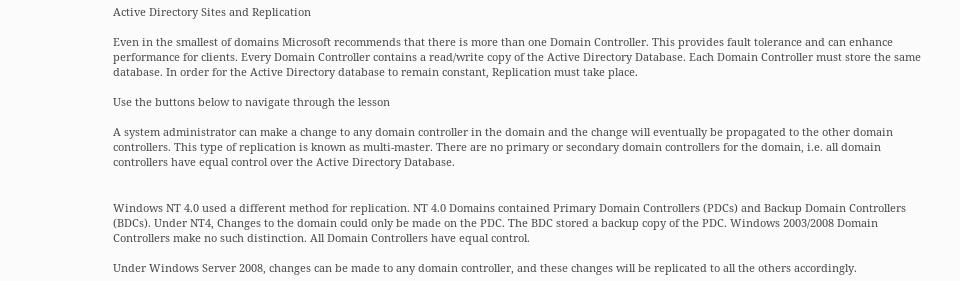Active Directory Sites and Replication

Even in the smallest of domains Microsoft recommends that there is more than one Domain Controller. This provides fault tolerance and can enhance performance for clients. Every Domain Controller contains a read/write copy of the Active Directory Database. Each Domain Controller must store the same database. In order for the Active Directory database to remain constant, Replication must take place.

Use the buttons below to navigate through the lesson

A system administrator can make a change to any domain controller in the domain and the change will eventually be propagated to the other domain controllers. This type of replication is known as multi-master. There are no primary or secondary domain controllers for the domain, i.e. all domain controllers have equal control over the Active Directory Database.


Windows NT 4.0 used a different method for replication. NT 4.0 Domains contained Primary Domain Controllers (PDCs) and Backup Domain Controllers (BDCs). Under NT4, Changes to the domain could only be made on the PDC. The BDC stored a backup copy of the PDC. Windows 2003/2008 Domain Controllers make no such distinction. All Domain Controllers have equal control.

Under Windows Server 2008, changes can be made to any domain controller, and these changes will be replicated to all the others accordingly.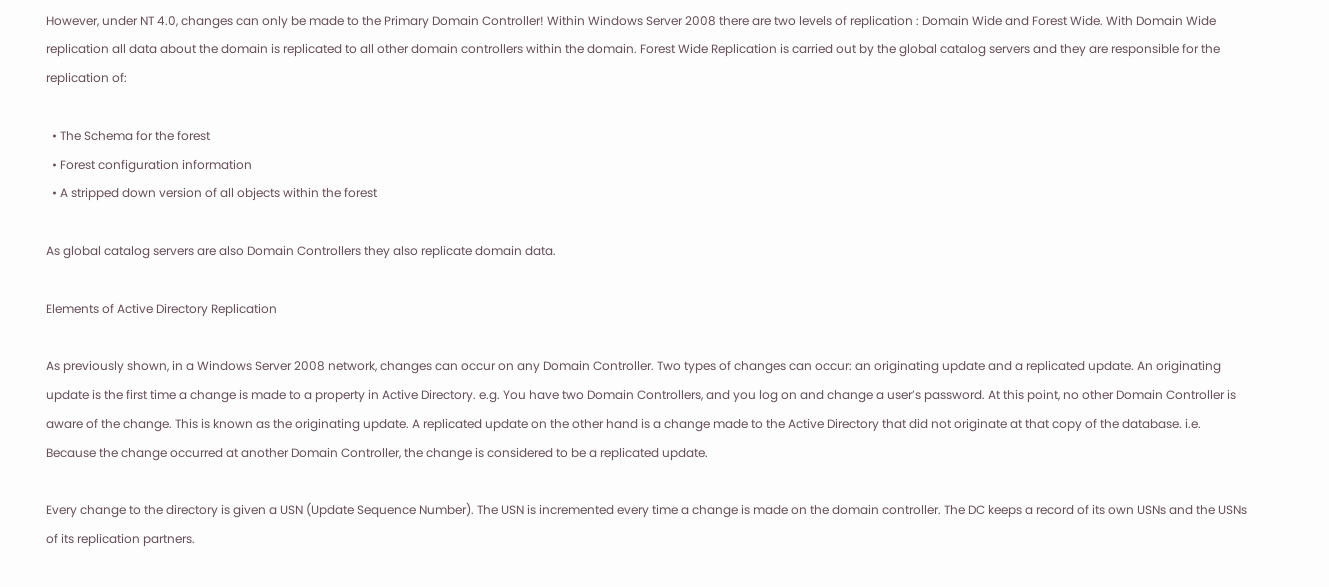However, under NT 4.0, changes can only be made to the Primary Domain Controller! Within Windows Server 2008 there are two levels of replication : Domain Wide and Forest Wide. With Domain Wide replication all data about the domain is replicated to all other domain controllers within the domain. Forest Wide Replication is carried out by the global catalog servers and they are responsible for the replication of:

  • The Schema for the forest
  • Forest configuration information
  • A stripped down version of all objects within the forest

As global catalog servers are also Domain Controllers they also replicate domain data.

Elements of Active Directory Replication

As previously shown, in a Windows Server 2008 network, changes can occur on any Domain Controller. Two types of changes can occur: an originating update and a replicated update. An originating update is the first time a change is made to a property in Active Directory. e.g. You have two Domain Controllers, and you log on and change a user’s password. At this point, no other Domain Controller is aware of the change. This is known as the originating update. A replicated update on the other hand is a change made to the Active Directory that did not originate at that copy of the database. i.e. Because the change occurred at another Domain Controller, the change is considered to be a replicated update.

Every change to the directory is given a USN (Update Sequence Number). The USN is incremented every time a change is made on the domain controller. The DC keeps a record of its own USNs and the USNs of its replication partners.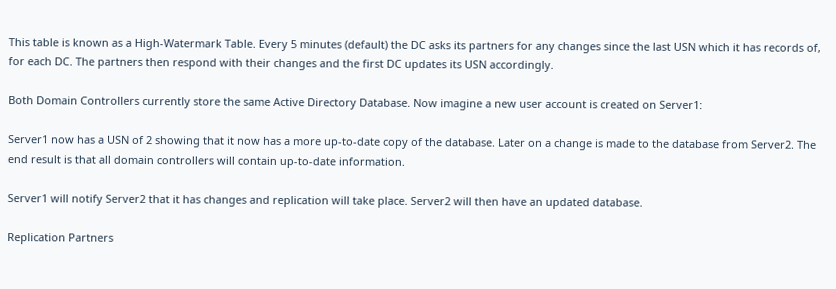This table is known as a High-Watermark Table. Every 5 minutes (default) the DC asks its partners for any changes since the last USN which it has records of, for each DC. The partners then respond with their changes and the first DC updates its USN accordingly.

Both Domain Controllers currently store the same Active Directory Database. Now imagine a new user account is created on Server1:

Server1 now has a USN of 2 showing that it now has a more up-to-date copy of the database. Later on a change is made to the database from Server2. The end result is that all domain controllers will contain up-to-date information.

Server1 will notify Server2 that it has changes and replication will take place. Server2 will then have an updated database.

Replication Partners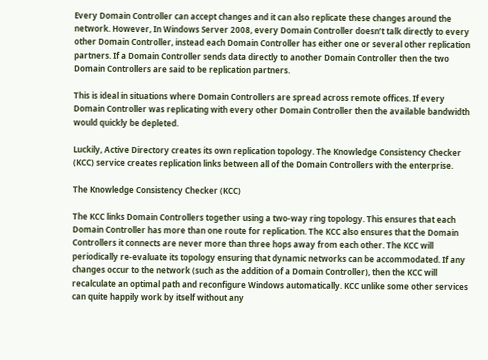Every Domain Controller can accept changes and it can also replicate these changes around the network. However, In Windows Server 2008, every Domain Controller doesn’t talk directly to every other Domain Controller, instead each Domain Controller has either one or several other replication partners. If a Domain Controller sends data directly to another Domain Controller then the two Domain Controllers are said to be replication partners.

This is ideal in situations where Domain Controllers are spread across remote offices. If every Domain Controller was replicating with every other Domain Controller then the available bandwidth would quickly be depleted.

Luckily, Active Directory creates its own replication topology. The Knowledge Consistency Checker (KCC) service creates replication links between all of the Domain Controllers with the enterprise.

The Knowledge Consistency Checker (KCC)

The KCC links Domain Controllers together using a two-way ring topology. This ensures that each Domain Controller has more than one route for replication. The KCC also ensures that the Domain Controllers it connects are never more than three hops away from each other. The KCC will periodically re-evaluate its topology ensuring that dynamic networks can be accommodated. If any changes occur to the network (such as the addition of a Domain Controller), then the KCC will recalculate an optimal path and reconfigure Windows automatically. KCC unlike some other services can quite happily work by itself without any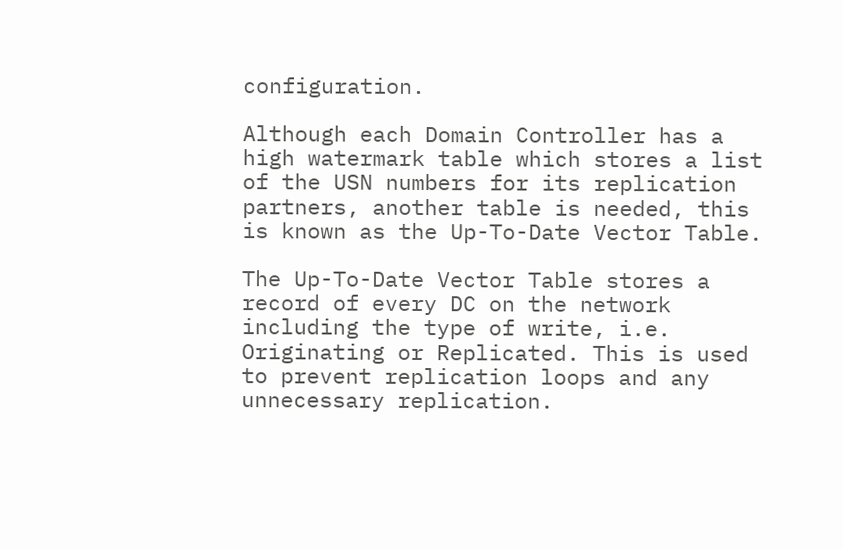configuration.

Although each Domain Controller has a high watermark table which stores a list of the USN numbers for its replication partners, another table is needed, this is known as the Up-To-Date Vector Table.

The Up-To-Date Vector Table stores a record of every DC on the network including the type of write, i.e. Originating or Replicated. This is used to prevent replication loops and any unnecessary replication.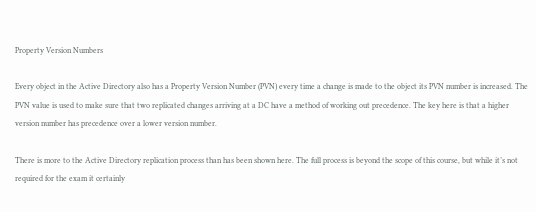Property Version Numbers

Every object in the Active Directory also has a Property Version Number (PVN) every time a change is made to the object its PVN number is increased. The PVN value is used to make sure that two replicated changes arriving at a DC have a method of working out precedence. The key here is that a higher version number has precedence over a lower version number.

There is more to the Active Directory replication process than has been shown here. The full process is beyond the scope of this course, but while it’s not required for the exam it certainly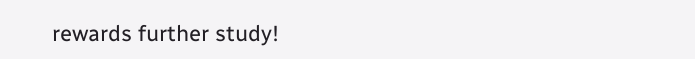rewards further study!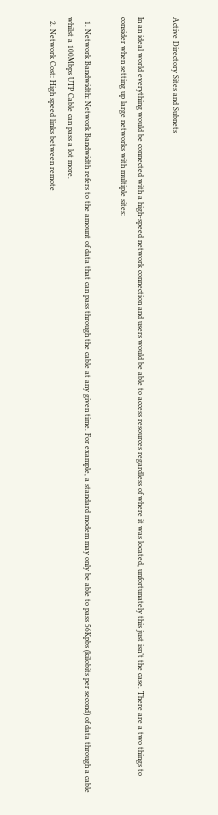Active Directory Sites and Subnets

In an ideal world everything would be connected with a high-speed network connection and users would be able to access resources regardless of where it was located, unfortunately this just isn’t the case. There are a two things to consider when setting up large networks with multiple sites:

  1. Network Bandwidth: Network Bandwidth refers to the amount of data that can pass through the cable at any given time. For example, a standard modem may only be able to pass 56Kpbs (kilobits per second) of data through a cable whilst a 100Mbps UTP Cable can pass a lot more.
  2. Network Cost: High speed links between remote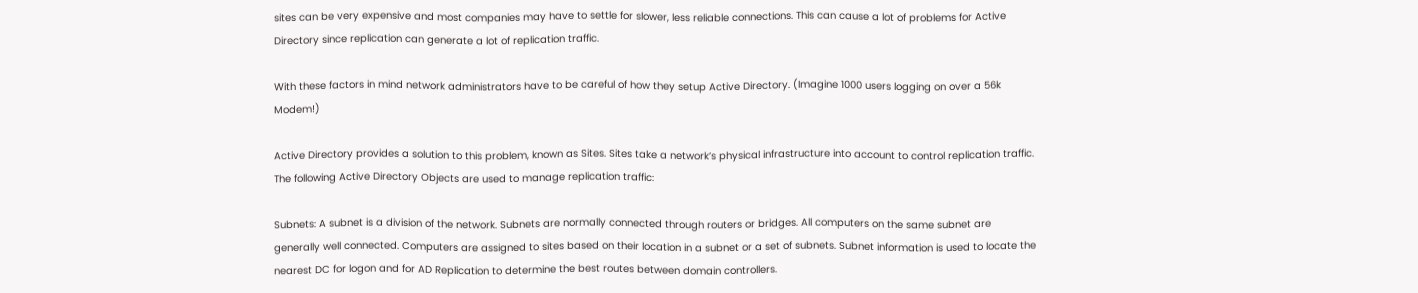sites can be very expensive and most companies may have to settle for slower, less reliable connections. This can cause a lot of problems for Active Directory since replication can generate a lot of replication traffic.

With these factors in mind network administrators have to be careful of how they setup Active Directory. (Imagine 1000 users logging on over a 56k Modem!)

Active Directory provides a solution to this problem, known as Sites. Sites take a network’s physical infrastructure into account to control replication traffic. The following Active Directory Objects are used to manage replication traffic:

Subnets: A subnet is a division of the network. Subnets are normally connected through routers or bridges. All computers on the same subnet are generally well connected. Computers are assigned to sites based on their location in a subnet or a set of subnets. Subnet information is used to locate the nearest DC for logon and for AD Replication to determine the best routes between domain controllers.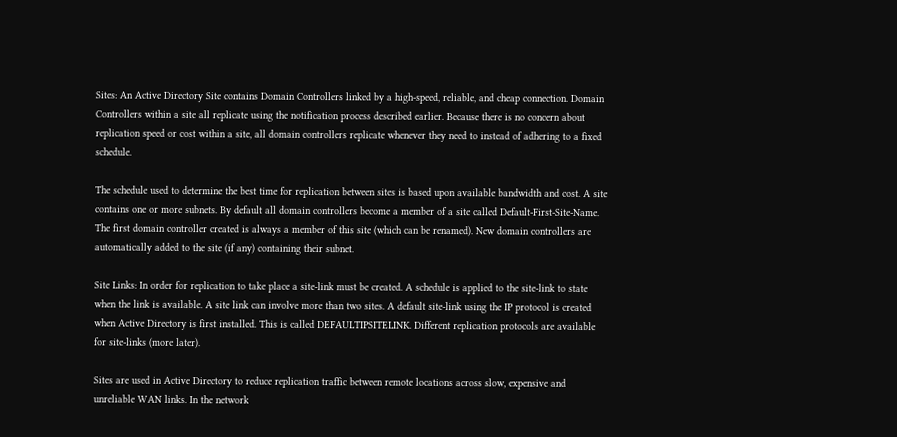Sites: An Active Directory Site contains Domain Controllers linked by a high-speed, reliable, and cheap connection. Domain Controllers within a site all replicate using the notification process described earlier. Because there is no concern about replication speed or cost within a site, all domain controllers replicate whenever they need to instead of adhering to a fixed schedule.

The schedule used to determine the best time for replication between sites is based upon available bandwidth and cost. A site contains one or more subnets. By default all domain controllers become a member of a site called Default-First-Site-Name. The first domain controller created is always a member of this site (which can be renamed). New domain controllers are automatically added to the site (if any) containing their subnet.

Site Links: In order for replication to take place a site-link must be created. A schedule is applied to the site-link to state when the link is available. A site link can involve more than two sites. A default site-link using the IP protocol is created when Active Directory is first installed. This is called DEFAULTIPSITELINK. Different replication protocols are available for site-links (more later).

Sites are used in Active Directory to reduce replication traffic between remote locations across slow, expensive and unreliable WAN links. In the network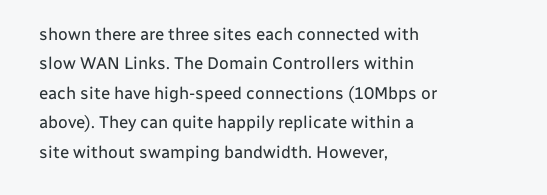shown there are three sites each connected with slow WAN Links. The Domain Controllers within each site have high-speed connections (10Mbps or above). They can quite happily replicate within a site without swamping bandwidth. However,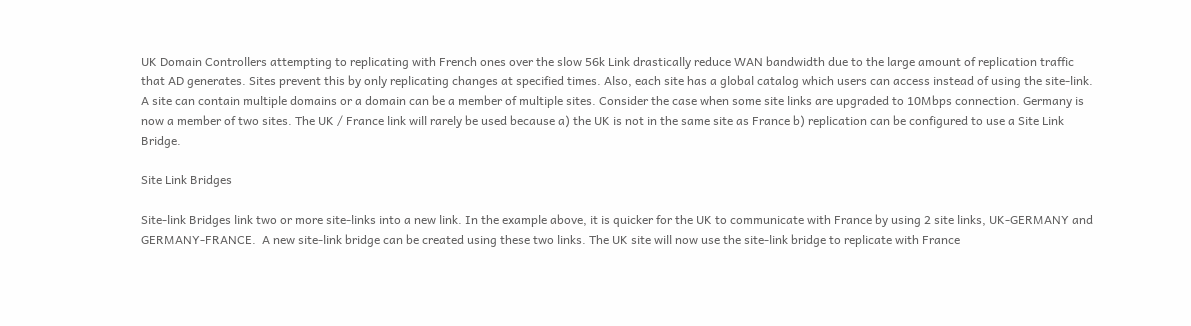UK Domain Controllers attempting to replicating with French ones over the slow 56k Link drastically reduce WAN bandwidth due to the large amount of replication traffic that AD generates. Sites prevent this by only replicating changes at specified times. Also, each site has a global catalog which users can access instead of using the site-link. A site can contain multiple domains or a domain can be a member of multiple sites. Consider the case when some site links are upgraded to 10Mbps connection. Germany is now a member of two sites. The UK / France link will rarely be used because a) the UK is not in the same site as France b) replication can be configured to use a Site Link Bridge.

Site Link Bridges

Site-link Bridges link two or more site-links into a new link. In the example above, it is quicker for the UK to communicate with France by using 2 site links, UK-GERMANY and GERMANY-FRANCE.  A new site-link bridge can be created using these two links. The UK site will now use the site-link bridge to replicate with France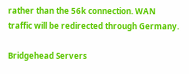rather than the 56k connection. WAN traffic will be redirected through Germany.

Bridgehead Servers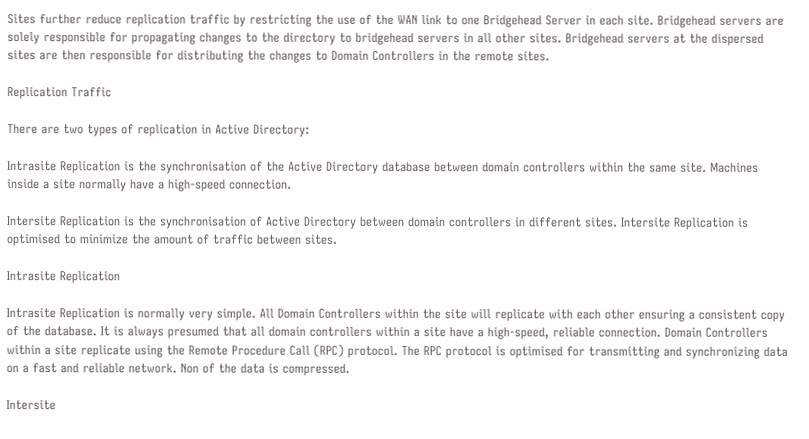Sites further reduce replication traffic by restricting the use of the WAN link to one Bridgehead Server in each site. Bridgehead servers are solely responsible for propagating changes to the directory to bridgehead servers in all other sites. Bridgehead servers at the dispersed sites are then responsible for distributing the changes to Domain Controllers in the remote sites.

Replication Traffic

There are two types of replication in Active Directory:

Intrasite Replication is the synchronisation of the Active Directory database between domain controllers within the same site. Machines inside a site normally have a high-speed connection.

Intersite Replication is the synchronisation of Active Directory between domain controllers in different sites. Intersite Replication is optimised to minimize the amount of traffic between sites.

Intrasite Replication

Intrasite Replication is normally very simple. All Domain Controllers within the site will replicate with each other ensuring a consistent copy of the database. It is always presumed that all domain controllers within a site have a high-speed, reliable connection. Domain Controllers within a site replicate using the Remote Procedure Call (RPC) protocol. The RPC protocol is optimised for transmitting and synchronizing data on a fast and reliable network. Non of the data is compressed.

Intersite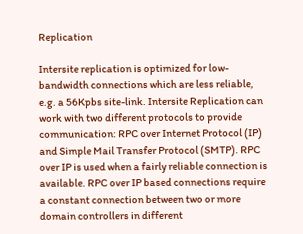Replication

Intersite replication is optimized for low-bandwidth connections which are less reliable, e.g. a 56Kpbs site-link. Intersite Replication can work with two different protocols to provide communication: RPC over Internet Protocol (IP) and Simple Mail Transfer Protocol (SMTP). RPC over IP is used when a fairly reliable connection is available. RPC over IP based connections require a constant connection between two or more domain controllers in different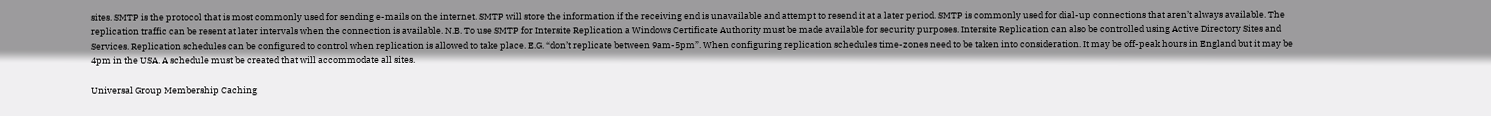sites. SMTP is the protocol that is most commonly used for sending e-mails on the internet. SMTP will store the information if the receiving end is unavailable and attempt to resend it at a later period. SMTP is commonly used for dial-up connections that aren’t always available. The replication traffic can be resent at later intervals when the connection is available. N.B. To use SMTP for Intersite Replication a Windows Certificate Authority must be made available for security purposes. Intersite Replication can also be controlled using Active Directory Sites and Services. Replication schedules can be configured to control when replication is allowed to take place. E.G. “don’t replicate between 9am-5pm”. When configuring replication schedules time-zones need to be taken into consideration. It may be off-peak hours in England but it may be 4pm in the USA. A schedule must be created that will accommodate all sites.

Universal Group Membership Caching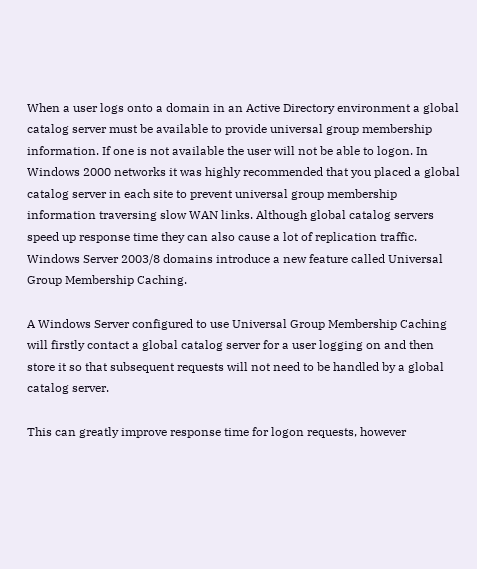When a user logs onto a domain in an Active Directory environment a global catalog server must be available to provide universal group membership information. If one is not available the user will not be able to logon. In Windows 2000 networks it was highly recommended that you placed a global catalog server in each site to prevent universal group membership information traversing slow WAN links. Although global catalog servers speed up response time they can also cause a lot of replication traffic. Windows Server 2003/8 domains introduce a new feature called Universal Group Membership Caching.

A Windows Server configured to use Universal Group Membership Caching will firstly contact a global catalog server for a user logging on and then store it so that subsequent requests will not need to be handled by a global catalog server.

This can greatly improve response time for logon requests, however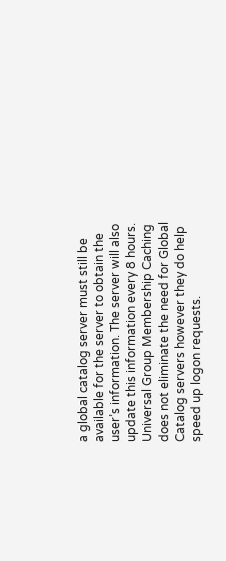a global catalog server must still be available for the server to obtain the user’s information. The server will also update this information every 8 hours. Universal Group Membership Caching does not eliminate the need for Global Catalog servers however they do help speed up logon requests.